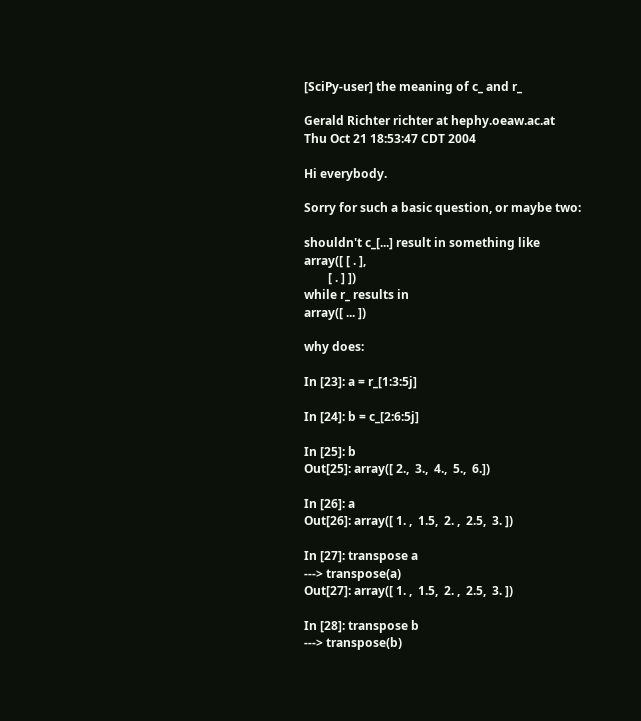[SciPy-user] the meaning of c_ and r_

Gerald Richter richter at hephy.oeaw.ac.at
Thu Oct 21 18:53:47 CDT 2004

Hi everybody.

Sorry for such a basic question, or maybe two:

shouldn't c_[...] result in something like
array([ [ . ],
        [ . ] ])
while r_ results in
array([ ... ])

why does:

In [23]: a = r_[1:3:5j]

In [24]: b = c_[2:6:5j]

In [25]: b
Out[25]: array([ 2.,  3.,  4.,  5.,  6.])

In [26]: a
Out[26]: array([ 1. ,  1.5,  2. ,  2.5,  3. ])

In [27]: transpose a
---> transpose(a)
Out[27]: array([ 1. ,  1.5,  2. ,  2.5,  3. ])

In [28]: transpose b
---> transpose(b)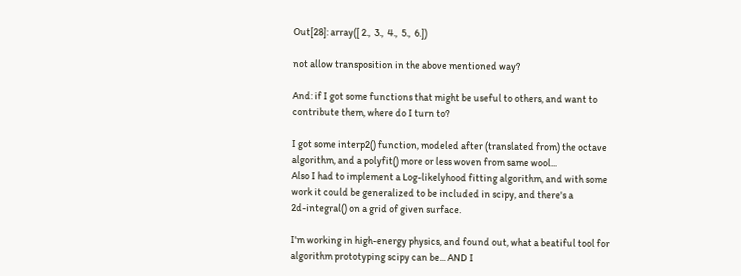Out[28]: array([ 2.,  3.,  4.,  5.,  6.])

not allow transposition in the above mentioned way?

And: if I got some functions that might be useful to others, and want to
contribute them, where do I turn to?

I got some interp2() function, modeled after (translated from) the octave
algorithm, and a polyfit() more or less woven from same wool...
Also I had to implement a Log-likelyhood fitting algorithm, and with some
work it could be generalized to be included in scipy, and there's a
2d-integral() on a grid of given surface.

I'm working in high-energy physics, and found out, what a beatiful tool for
algorithm prototyping scipy can be... AND I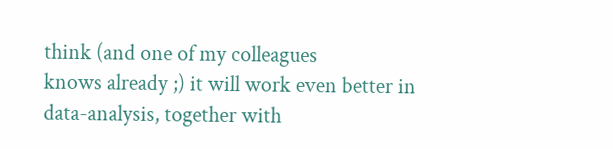think (and one of my colleagues
knows already ;) it will work even better in data-analysis, together with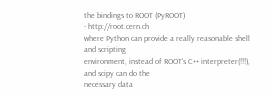the bindings to ROOT (PyROOT)
- http://root.cern.ch
where Python can provide a really reasonable shell and scripting
environment, instead of ROOT's C++ interpreter(!!!), and scipy can do the
necessary data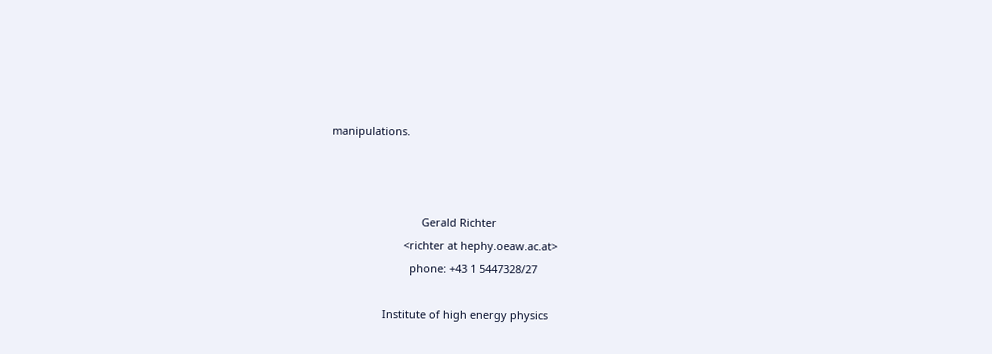manipulations.



                              Gerald Richter
                        <richter at hephy.oeaw.ac.at>
                          phone: +43 1 5447328/27

                 Institute of high energy physics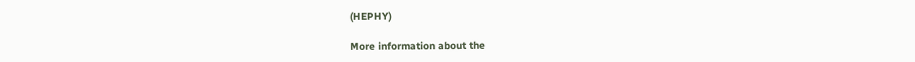(HEPHY)

More information about the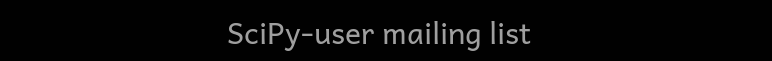SciPy-user mailing list